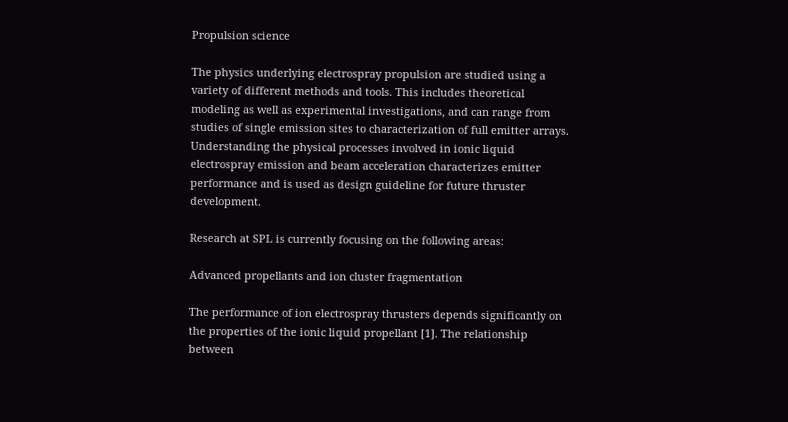Propulsion science

The physics underlying electrospray propulsion are studied using a variety of different methods and tools. This includes theoretical modeling as well as experimental investigations, and can range from studies of single emission sites to characterization of full emitter arrays. Understanding the physical processes involved in ionic liquid electrospray emission and beam acceleration characterizes emitter performance and is used as design guideline for future thruster development.

Research at SPL is currently focusing on the following areas:

Advanced propellants and ion cluster fragmentation

The performance of ion electrospray thrusters depends significantly on the properties of the ionic liquid propellant [1]. The relationship between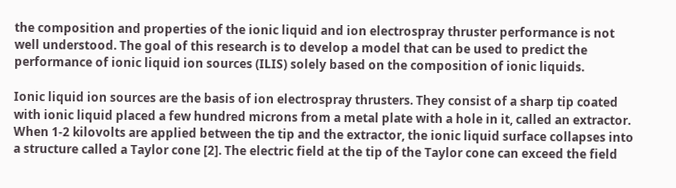the composition and properties of the ionic liquid and ion electrospray thruster performance is not well understood. The goal of this research is to develop a model that can be used to predict the performance of ionic liquid ion sources (ILIS) solely based on the composition of ionic liquids.

Ionic liquid ion sources are the basis of ion electrospray thrusters. They consist of a sharp tip coated with ionic liquid placed a few hundred microns from a metal plate with a hole in it, called an extractor. When 1-2 kilovolts are applied between the tip and the extractor, the ionic liquid surface collapses into a structure called a Taylor cone [2]. The electric field at the tip of the Taylor cone can exceed the field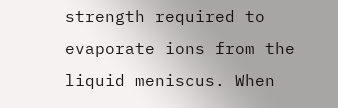strength required to evaporate ions from the liquid meniscus. When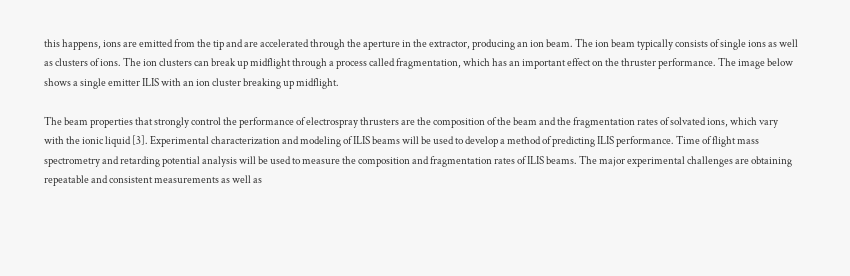this happens, ions are emitted from the tip and are accelerated through the aperture in the extractor, producing an ion beam. The ion beam typically consists of single ions as well as clusters of ions. The ion clusters can break up midflight through a process called fragmentation, which has an important effect on the thruster performance. The image below shows a single emitter ILIS with an ion cluster breaking up midflight.

The beam properties that strongly control the performance of electrospray thrusters are the composition of the beam and the fragmentation rates of solvated ions, which vary with the ionic liquid [3]. Experimental characterization and modeling of ILIS beams will be used to develop a method of predicting ILIS performance. Time of flight mass spectrometry and retarding potential analysis will be used to measure the composition and fragmentation rates of ILIS beams. The major experimental challenges are obtaining repeatable and consistent measurements as well as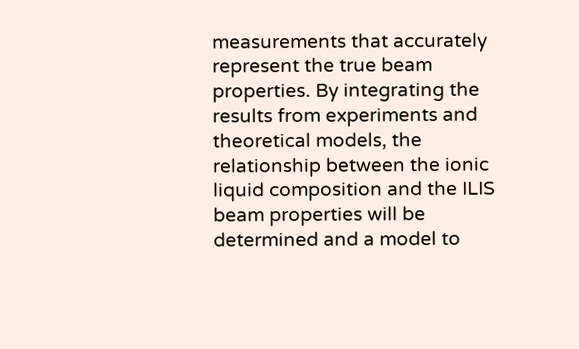measurements that accurately represent the true beam properties. By integrating the results from experiments and theoretical models, the relationship between the ionic liquid composition and the ILIS beam properties will be determined and a model to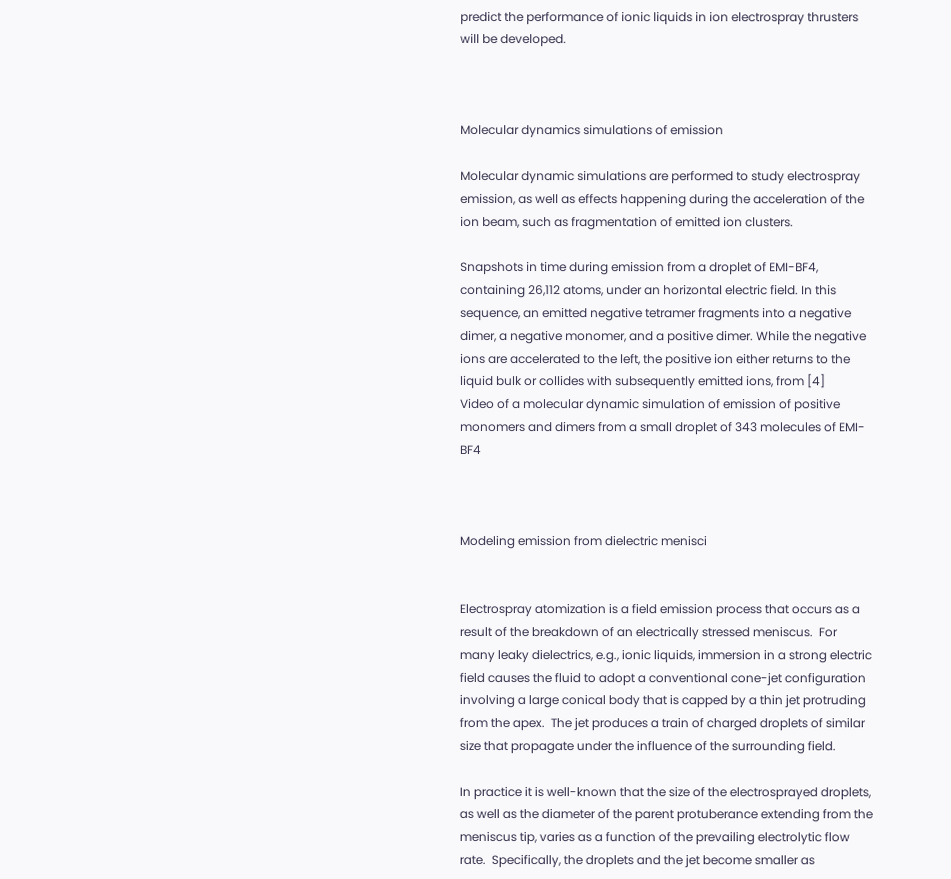predict the performance of ionic liquids in ion electrospray thrusters will be developed.



Molecular dynamics simulations of emission

Molecular dynamic simulations are performed to study electrospray emission, as well as effects happening during the acceleration of the ion beam, such as fragmentation of emitted ion clusters.

Snapshots in time during emission from a droplet of EMI-BF4, containing 26,112 atoms, under an horizontal electric field. In this sequence, an emitted negative tetramer fragments into a negative dimer, a negative monomer, and a positive dimer. While the negative ions are accelerated to the left, the positive ion either returns to the liquid bulk or collides with subsequently emitted ions, from [4]
Video of a molecular dynamic simulation of emission of positive monomers and dimers from a small droplet of 343 molecules of EMI-BF4



Modeling emission from dielectric menisci


Electrospray atomization is a field emission process that occurs as a result of the breakdown of an electrically stressed meniscus.  For many leaky dielectrics, e.g., ionic liquids, immersion in a strong electric field causes the fluid to adopt a conventional cone-jet configuration involving a large conical body that is capped by a thin jet protruding from the apex.  The jet produces a train of charged droplets of similar size that propagate under the influence of the surrounding field.

In practice it is well-known that the size of the electrosprayed droplets, as well as the diameter of the parent protuberance extending from the meniscus tip, varies as a function of the prevailing electrolytic flow rate.  Specifically, the droplets and the jet become smaller as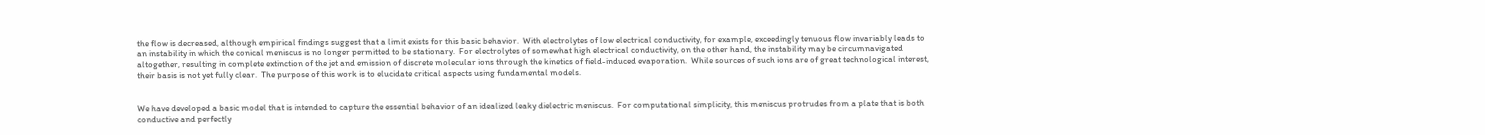the flow is decreased, although empirical findings suggest that a limit exists for this basic behavior.  With electrolytes of low electrical conductivity, for example, exceedingly tenuous flow invariably leads to an instability in which the conical meniscus is no longer permitted to be stationary.  For electrolytes of somewhat high electrical conductivity, on the other hand, the instability may be circumnavigated altogether, resulting in complete extinction of the jet and emission of discrete molecular ions through the kinetics of field-induced evaporation.  While sources of such ions are of great technological interest, their basis is not yet fully clear.  The purpose of this work is to elucidate critical aspects using fundamental models.


We have developed a basic model that is intended to capture the essential behavior of an idealized leaky dielectric meniscus.  For computational simplicity, this meniscus protrudes from a plate that is both conductive and perfectly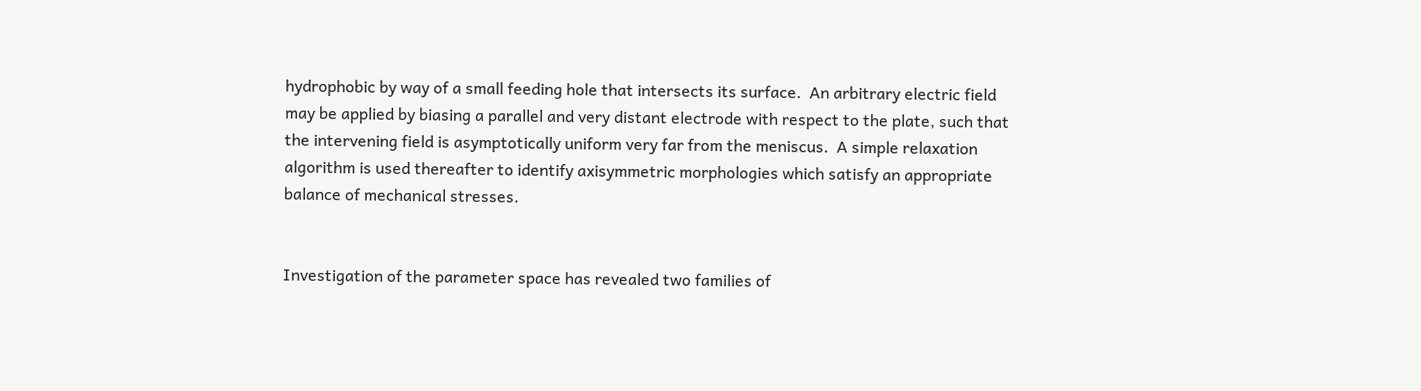hydrophobic by way of a small feeding hole that intersects its surface.  An arbitrary electric field may be applied by biasing a parallel and very distant electrode with respect to the plate, such that the intervening field is asymptotically uniform very far from the meniscus.  A simple relaxation algorithm is used thereafter to identify axisymmetric morphologies which satisfy an appropriate balance of mechanical stresses.


Investigation of the parameter space has revealed two families of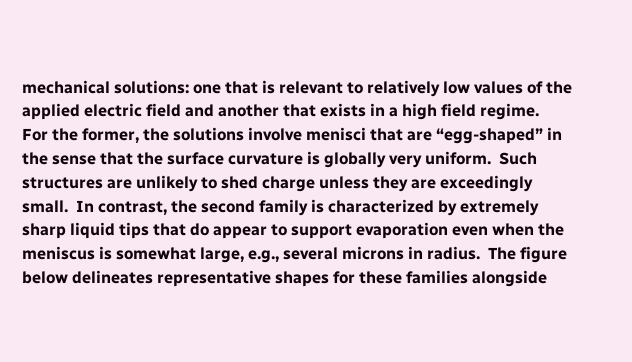mechanical solutions: one that is relevant to relatively low values of the applied electric field and another that exists in a high field regime.  For the former, the solutions involve menisci that are “egg-shaped” in the sense that the surface curvature is globally very uniform.  Such structures are unlikely to shed charge unless they are exceedingly small.  In contrast, the second family is characterized by extremely sharp liquid tips that do appear to support evaporation even when the meniscus is somewhat large, e.g., several microns in radius.  The figure below delineates representative shapes for these families alongside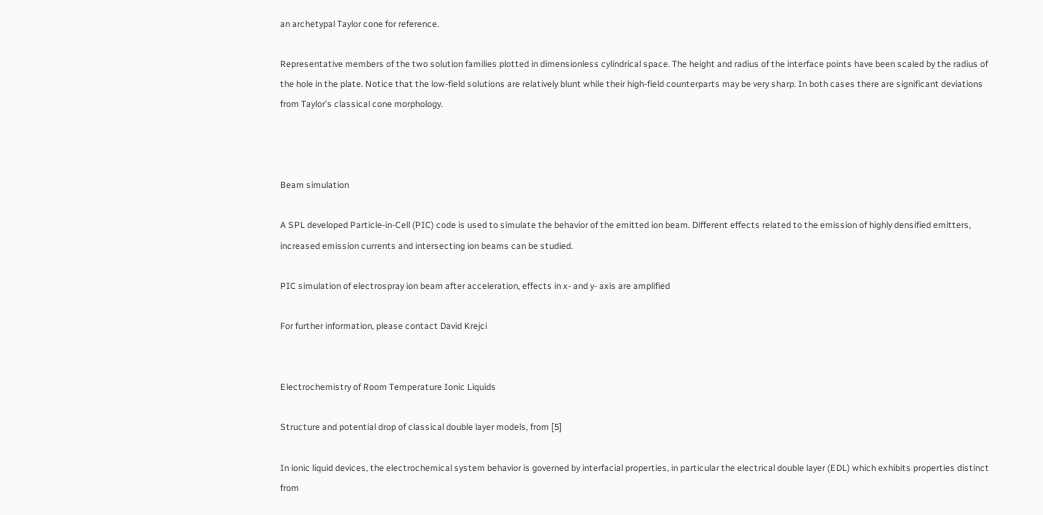an archetypal Taylor cone for reference.

Representative members of the two solution families plotted in dimensionless cylindrical space. The height and radius of the interface points have been scaled by the radius of the hole in the plate. Notice that the low-field solutions are relatively blunt while their high-field counterparts may be very sharp. In both cases there are significant deviations from Taylor’s classical cone morphology.



Beam simulation

A SPL developed Particle-in-Cell (PIC) code is used to simulate the behavior of the emitted ion beam. Different effects related to the emission of highly densified emitters, increased emission currents and intersecting ion beams can be studied.

PIC simulation of electrospray ion beam after acceleration, effects in x- and y- axis are amplified

For further information, please contact David Krejci


Electrochemistry of Room Temperature Ionic Liquids

Structure and potential drop of classical double layer models, from [5]

In ionic liquid devices, the electrochemical system behavior is governed by interfacial properties, in particular the electrical double layer (EDL) which exhibits properties distinct from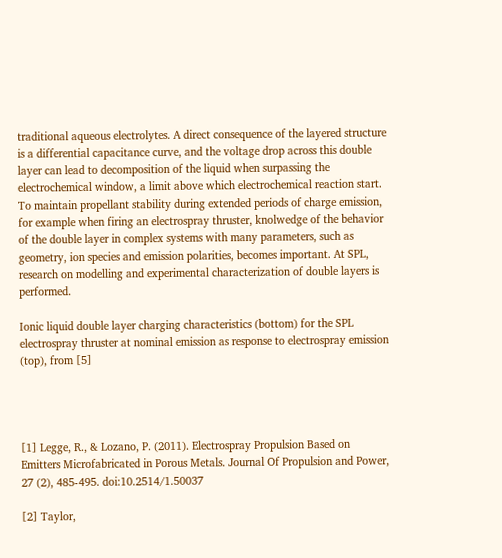traditional aqueous electrolytes. A direct consequence of the layered structure is a differential capacitance curve, and the voltage drop across this double layer can lead to decomposition of the liquid when surpassing the electrochemical window, a limit above which electrochemical reaction start. To maintain propellant stability during extended periods of charge emission, for example when firing an electrospray thruster, knolwedge of the behavior of the double layer in complex systems with many parameters, such as geometry, ion species and emission polarities, becomes important. At SPL, research on modelling and experimental characterization of double layers is performed.

Ionic liquid double layer charging characteristics (bottom) for the SPL electrospray thruster at nominal emission as response to electrospray emission (top), from [5]




[1] Legge, R., & Lozano, P. (2011). Electrospray Propulsion Based on Emitters Microfabricated in Porous Metals. Journal Of Propulsion and Power, 27 (2), 485-495. doi:10.2514/1.50037

[2] Taylor,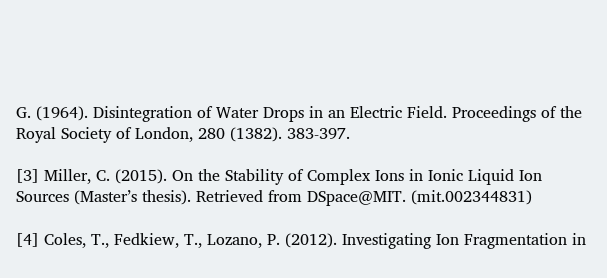G. (1964). Disintegration of Water Drops in an Electric Field. Proceedings of the Royal Society of London, 280 (1382). 383-397.

[3] Miller, C. (2015). On the Stability of Complex Ions in Ionic Liquid Ion Sources (Master’s thesis). Retrieved from DSpace@MIT. (mit.002344831)

[4] Coles, T., Fedkiew, T., Lozano, P. (2012). Investigating Ion Fragmentation in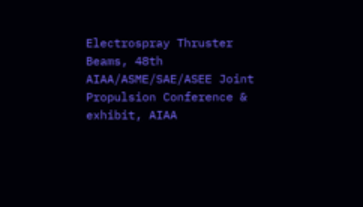Electrospray Thruster Beams, 48th AIAA/ASME/SAE/ASEE Joint Propulsion Conference & exhibit, AIAA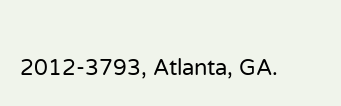2012-3793, Atlanta, GA.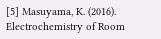[5] Masuyama, K. (2016). Electrochemistry of Room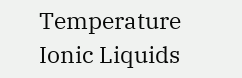Temperature Ionic Liquids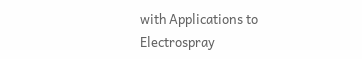with Applications to Electrospray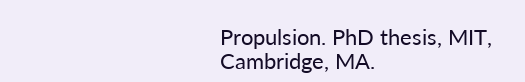Propulsion. PhD thesis, MIT, Cambridge, MA.